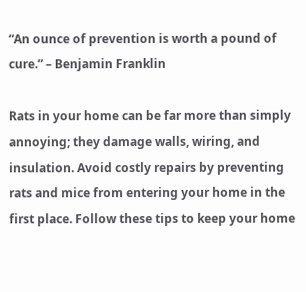“An ounce of prevention is worth a pound of cure.” – Benjamin Franklin

Rats in your home can be far more than simply annoying; they damage walls, wiring, and insulation. Avoid costly repairs by preventing rats and mice from entering your home in the first place. Follow these tips to keep your home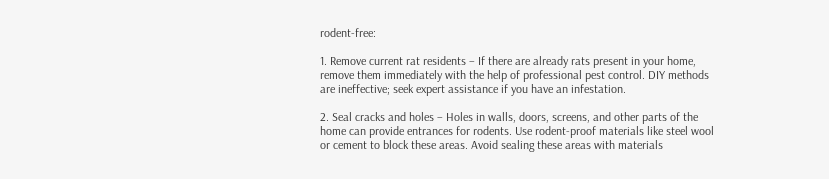rodent-free:

1. Remove current rat residents – If there are already rats present in your home, remove them immediately with the help of professional pest control. DIY methods are ineffective; seek expert assistance if you have an infestation.

2. Seal cracks and holes – Holes in walls, doors, screens, and other parts of the home can provide entrances for rodents. Use rodent-proof materials like steel wool or cement to block these areas. Avoid sealing these areas with materials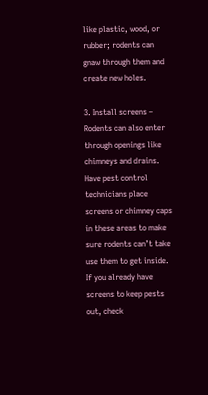like plastic, wood, or rubber; rodents can gnaw through them and create new holes.

3. Install screens – Rodents can also enter through openings like chimneys and drains. Have pest control technicians place screens or chimney caps in these areas to make sure rodents can’t take use them to get inside. If you already have screens to keep pests out, check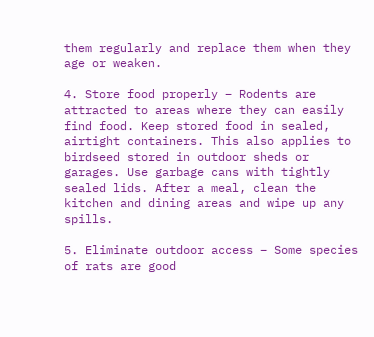them regularly and replace them when they age or weaken.

4. Store food properly – Rodents are attracted to areas where they can easily find food. Keep stored food in sealed, airtight containers. This also applies to birdseed stored in outdoor sheds or garages. Use garbage cans with tightly sealed lids. After a meal, clean the kitchen and dining areas and wipe up any spills.

5. Eliminate outdoor access – Some species of rats are good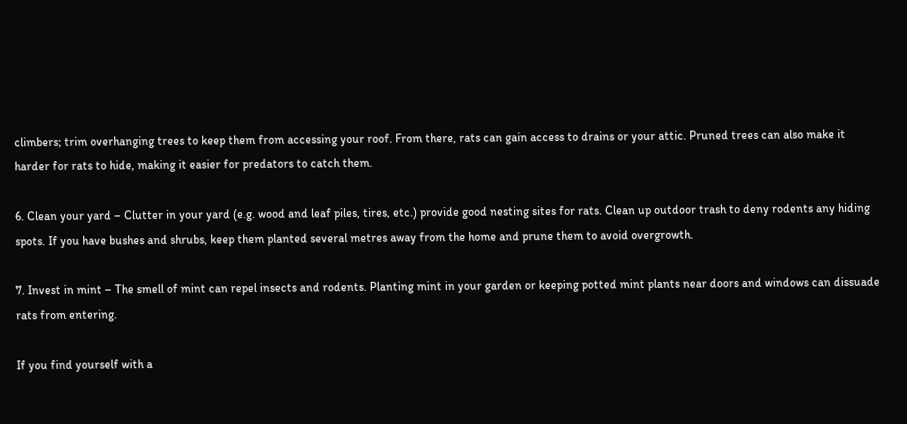climbers; trim overhanging trees to keep them from accessing your roof. From there, rats can gain access to drains or your attic. Pruned trees can also make it harder for rats to hide, making it easier for predators to catch them.

6. Clean your yard – Clutter in your yard (e.g. wood and leaf piles, tires, etc.) provide good nesting sites for rats. Clean up outdoor trash to deny rodents any hiding spots. If you have bushes and shrubs, keep them planted several metres away from the home and prune them to avoid overgrowth.

7. Invest in mint – The smell of mint can repel insects and rodents. Planting mint in your garden or keeping potted mint plants near doors and windows can dissuade rats from entering.

If you find yourself with a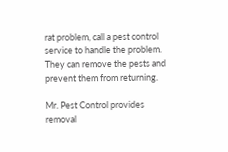rat problem, call a pest control service to handle the problem. They can remove the pests and prevent them from returning.

Mr. Pest Control provides removal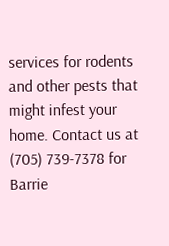services for rodents and other pests that might infest your home. Contact us at (705) 739-7378 for Barrie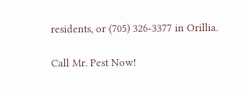residents, or (705) 326-3377 in Orillia.

Call Mr. Pest Now!